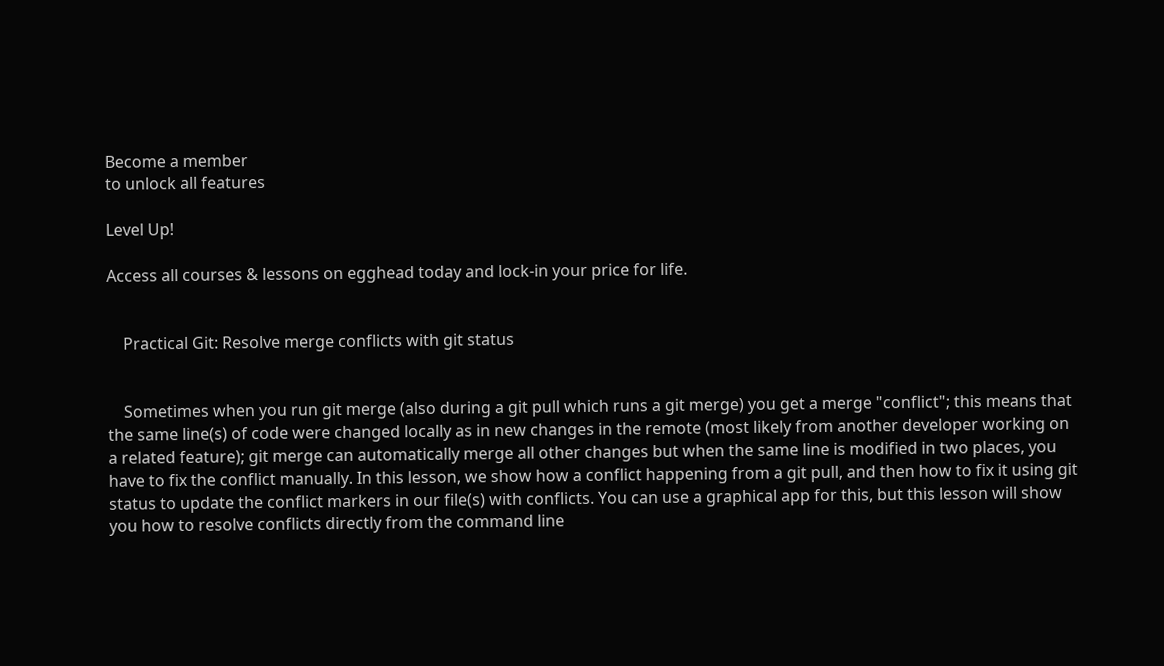Become a member
to unlock all features

Level Up!

Access all courses & lessons on egghead today and lock-in your price for life.


    Practical Git: Resolve merge conflicts with git status


    Sometimes when you run git merge (also during a git pull which runs a git merge) you get a merge "conflict"; this means that the same line(s) of code were changed locally as in new changes in the remote (most likely from another developer working on a related feature); git merge can automatically merge all other changes but when the same line is modified in two places, you have to fix the conflict manually. In this lesson, we show how a conflict happening from a git pull, and then how to fix it using git status to update the conflict markers in our file(s) with conflicts. You can use a graphical app for this, but this lesson will show you how to resolve conflicts directly from the command line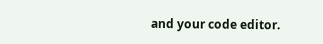and your code editor.